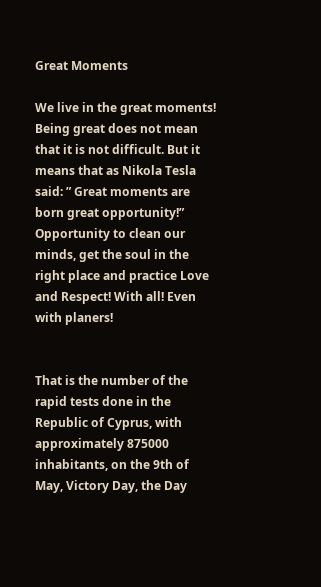Great Moments

We live in the great moments! Being great does not mean that it is not difficult. But it means that as Nikola Tesla said: ” Great moments are born great opportunity!” Opportunity to clean our minds, get the soul in the right place and practice Love and Respect! With all! Even with planers!


That is the number of the rapid tests done in the Republic of Cyprus, with approximately 875000 inhabitants, on the 9th of May, Victory Day, the Day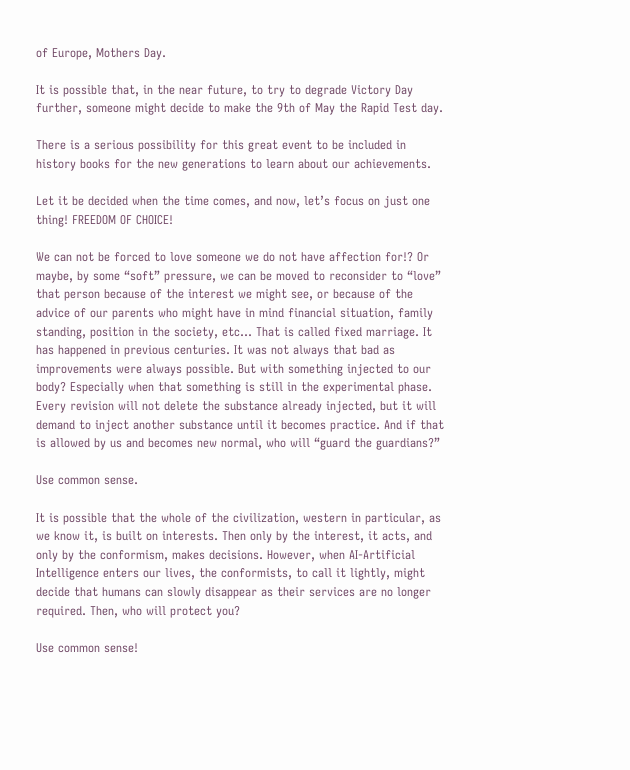of Europe, Mothers Day.

It is possible that, in the near future, to try to degrade Victory Day further, someone might decide to make the 9th of May the Rapid Test day.

There is a serious possibility for this great event to be included in history books for the new generations to learn about our achievements.

Let it be decided when the time comes, and now, let’s focus on just one thing! FREEDOM OF CHOICE!

We can not be forced to love someone we do not have affection for!? Or maybe, by some “soft” pressure, we can be moved to reconsider to “love” that person because of the interest we might see, or because of the advice of our parents who might have in mind financial situation, family standing, position in the society, etc… That is called fixed marriage. It has happened in previous centuries. It was not always that bad as improvements were always possible. But with something injected to our body? Especially when that something is still in the experimental phase. Every revision will not delete the substance already injected, but it will demand to inject another substance until it becomes practice. And if that is allowed by us and becomes new normal, who will “guard the guardians?”

Use common sense.

It is possible that the whole of the civilization, western in particular, as we know it, is built on interests. Then only by the interest, it acts, and only by the conformism, makes decisions. However, when AI-Artificial Intelligence enters our lives, the conformists, to call it lightly, might decide that humans can slowly disappear as their services are no longer required. Then, who will protect you?

Use common sense!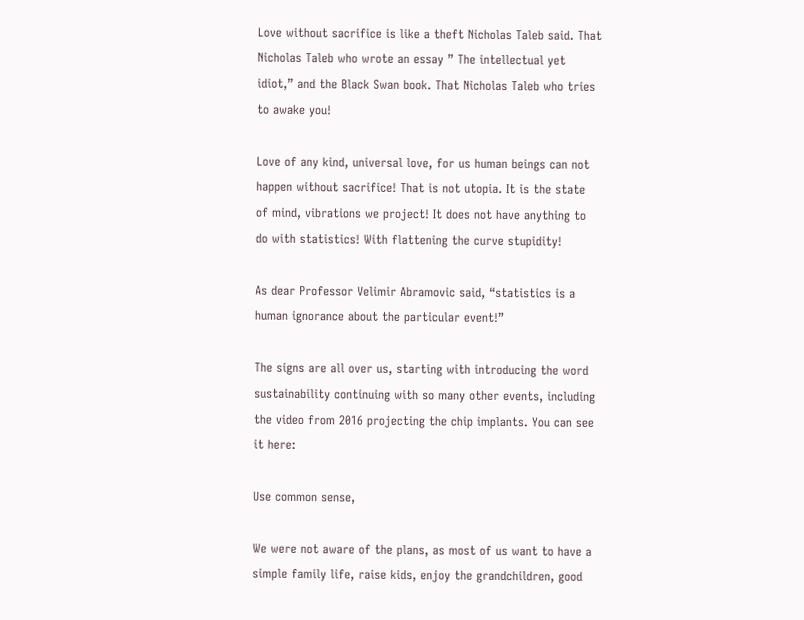Love without sacrifice is like a theft Nicholas Taleb said. That Nicholas Taleb who wrote an essay ” The intellectual yet idiot,” and the Black Swan book. That Nicholas Taleb who tries to awake you!

Love of any kind, universal love, for us human beings can not happen without sacrifice! That is not utopia. It is the state of mind, vibrations we project! It does not have anything to do with statistics! With flattening the curve stupidity!

As dear Professor Velimir Abramovic said, “statistics is a human ignorance about the particular event!”

The signs are all over us, starting with introducing the word sustainability continuing with so many other events, including the video from 2016 projecting the chip implants. You can see it here:

Use common sense,

We were not aware of the plans, as most of us want to have a simple family life, raise kids, enjoy the grandchildren, good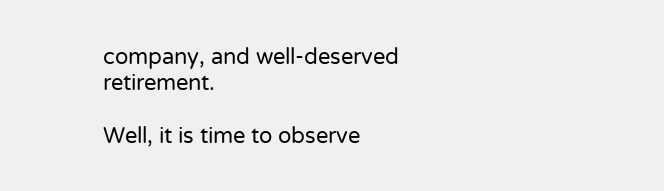company, and well-deserved retirement.

Well, it is time to observe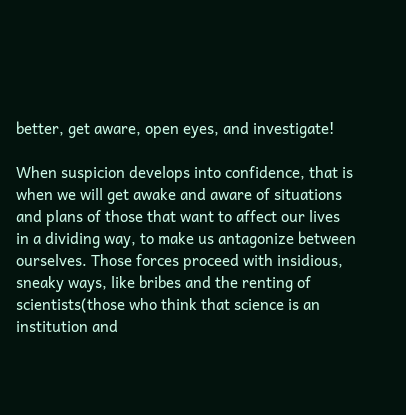better, get aware, open eyes, and investigate!

When suspicion develops into confidence, that is when we will get awake and aware of situations and plans of those that want to affect our lives in a dividing way, to make us antagonize between ourselves. Those forces proceed with insidious, sneaky ways, like bribes and the renting of scientists(those who think that science is an institution and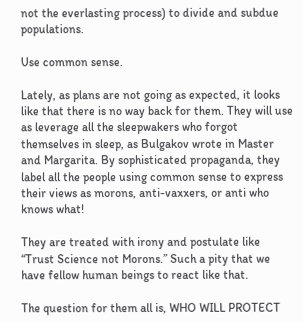not the everlasting process) to divide and subdue populations.

Use common sense.

Lately, as plans are not going as expected, it looks like that there is no way back for them. They will use as leverage all the sleepwakers who forgot themselves in sleep, as Bulgakov wrote in Master and Margarita. By sophisticated propaganda, they label all the people using common sense to express their views as morons, anti-vaxxers, or anti who knows what!

They are treated with irony and postulate like “Trust Science not Morons.” Such a pity that we have fellow human beings to react like that.

The question for them all is, WHO WILL PROTECT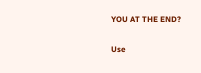YOU AT THE END?

Use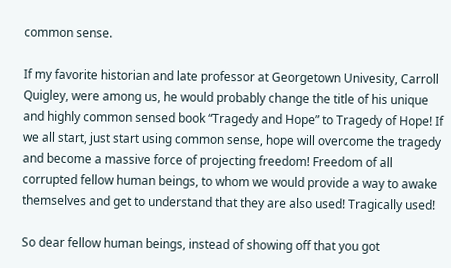common sense.

If my favorite historian and late professor at Georgetown Univesity, Carroll Quigley, were among us, he would probably change the title of his unique and highly common sensed book “Tragedy and Hope” to Tragedy of Hope! If we all start, just start using common sense, hope will overcome the tragedy and become a massive force of projecting freedom! Freedom of all corrupted fellow human beings, to whom we would provide a way to awake themselves and get to understand that they are also used! Tragically used!

So dear fellow human beings, instead of showing off that you got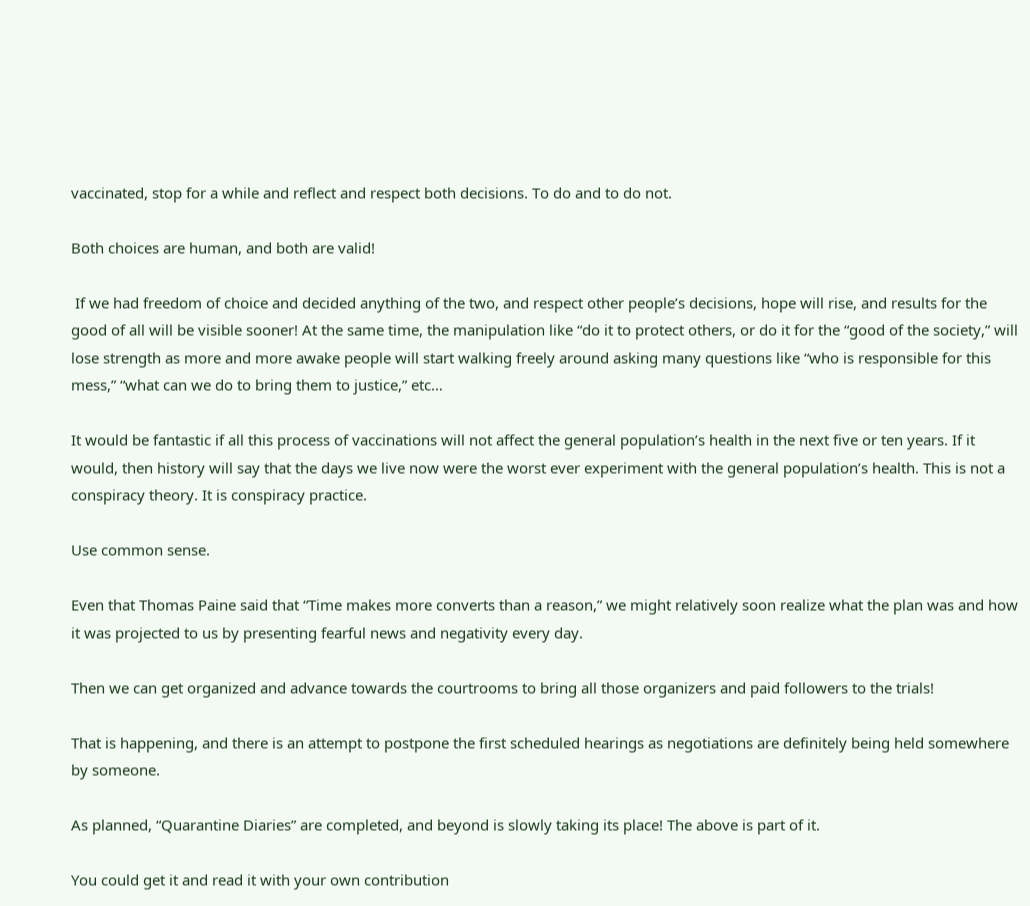vaccinated, stop for a while and reflect and respect both decisions. To do and to do not.

Both choices are human, and both are valid!

 If we had freedom of choice and decided anything of the two, and respect other people’s decisions, hope will rise, and results for the good of all will be visible sooner! At the same time, the manipulation like “do it to protect others, or do it for the “good of the society,” will lose strength as more and more awake people will start walking freely around asking many questions like “who is responsible for this mess,” “what can we do to bring them to justice,” etc…

It would be fantastic if all this process of vaccinations will not affect the general population’s health in the next five or ten years. If it would, then history will say that the days we live now were the worst ever experiment with the general population’s health. This is not a conspiracy theory. It is conspiracy practice.

Use common sense.

Even that Thomas Paine said that “Time makes more converts than a reason,” we might relatively soon realize what the plan was and how it was projected to us by presenting fearful news and negativity every day.

Then we can get organized and advance towards the courtrooms to bring all those organizers and paid followers to the trials!

That is happening, and there is an attempt to postpone the first scheduled hearings as negotiations are definitely being held somewhere by someone.

As planned, “Quarantine Diaries” are completed, and beyond is slowly taking its place! The above is part of it.

You could get it and read it with your own contribution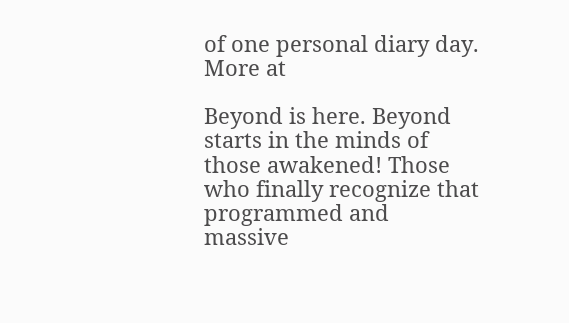of one personal diary day. More at

Beyond is here. Beyond starts in the minds of those awakened! Those who finally recognize that programmed and massive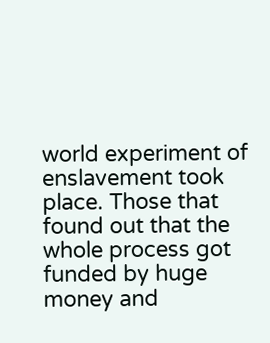world experiment of enslavement took place. Those that found out that the whole process got funded by huge money and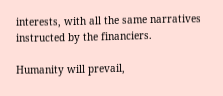interests, with all the same narratives instructed by the financiers.

Humanity will prevail,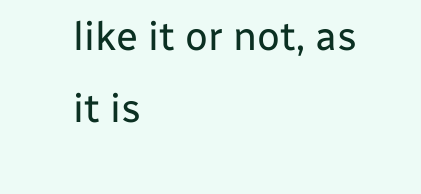like it or not, as it is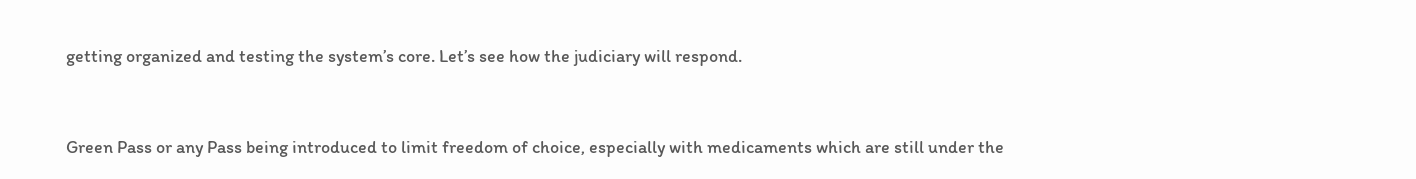getting organized and testing the system’s core. Let’s see how the judiciary will respond.


Green Pass or any Pass being introduced to limit freedom of choice, especially with medicaments which are still under the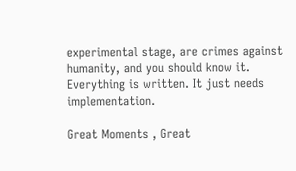experimental stage, are crimes against humanity, and you should know it. Everything is written. It just needs implementation.

Great Moments , Great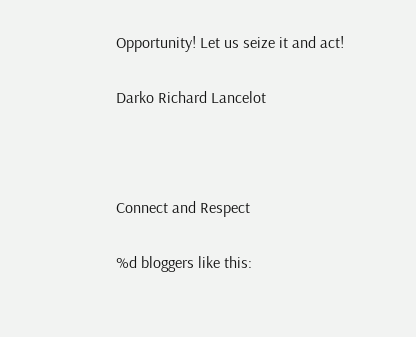Opportunity! Let us seize it and act!

Darko Richard Lancelot



Connect and Respect

%d bloggers like this: